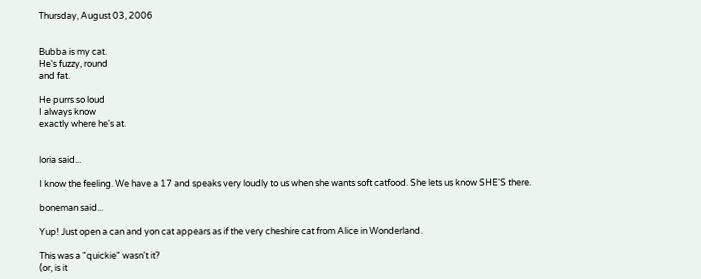Thursday, August 03, 2006


Bubba is my cat.
He's fuzzy, round
and fat.

He purrs so loud
I always know
exactly where he's at.


loria said...

I know the feeling. We have a 17 and speaks very loudly to us when she wants soft catfood. She lets us know SHE'S there.

boneman said...

Yup! Just open a can and yon cat appears as if the very cheshire cat from Alice in Wonderland.

This was a "quickie" wasn't it?
(or, is it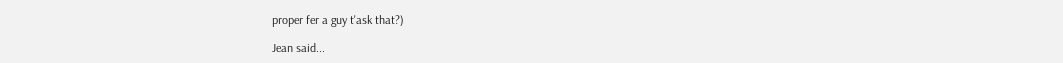proper fer a guy t'ask that?)

Jean said...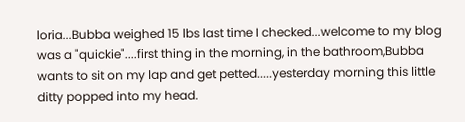loria...Bubba weighed 15 lbs last time I checked...welcome to my blog was a "quickie"....first thing in the morning, in the bathroom,Bubba wants to sit on my lap and get petted.....yesterday morning this little ditty popped into my head.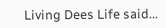Living Dees Life said...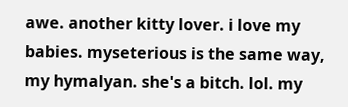awe. another kitty lover. i love my babies. myseterious is the same way, my hymalyan. she's a bitch. lol. my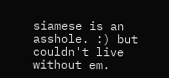siamese is an asshole. :) but couldn't live without em.